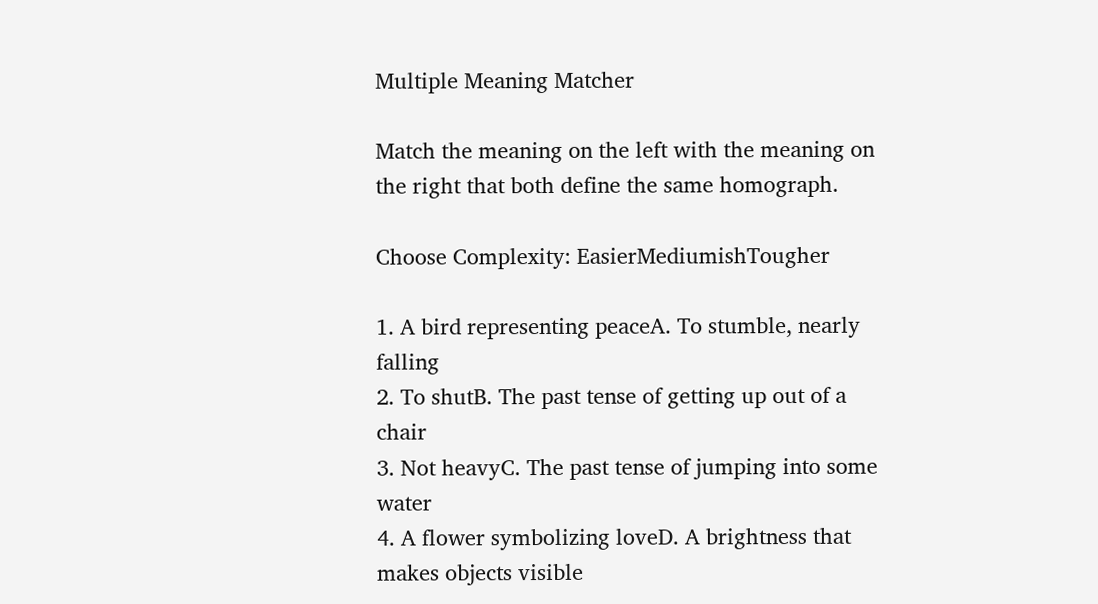Multiple Meaning Matcher

Match the meaning on the left with the meaning on the right that both define the same homograph.

Choose Complexity: EasierMediumishTougher

1. A bird representing peaceA. To stumble, nearly falling
2. To shutB. The past tense of getting up out of a chair
3. Not heavyC. The past tense of jumping into some water
4. A flower symbolizing loveD. A brightness that makes objects visible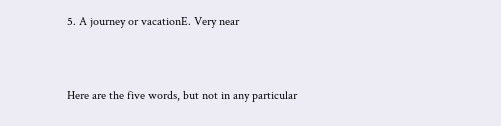5. A journey or vacationE. Very near


Here are the five words, but not in any particular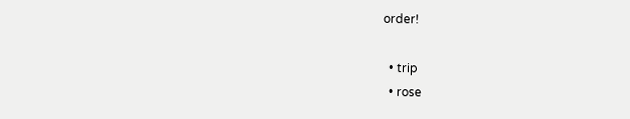order!

  • trip
  • rose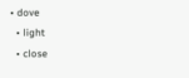• dove
  • light
  • close